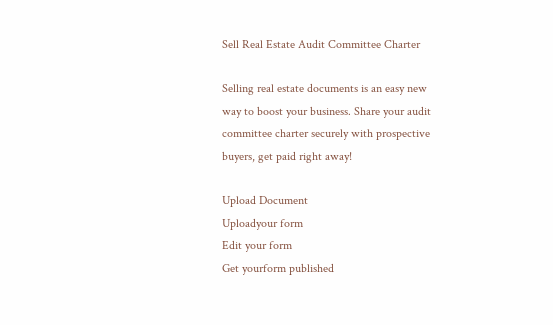Sell Real Estate Audit Committee Charter

Selling real estate documents is an easy new way to boost your business. Share your audit committee charter securely with prospective buyers, get paid right away!

Upload Document
Uploadyour form
Edit your form
Get yourform published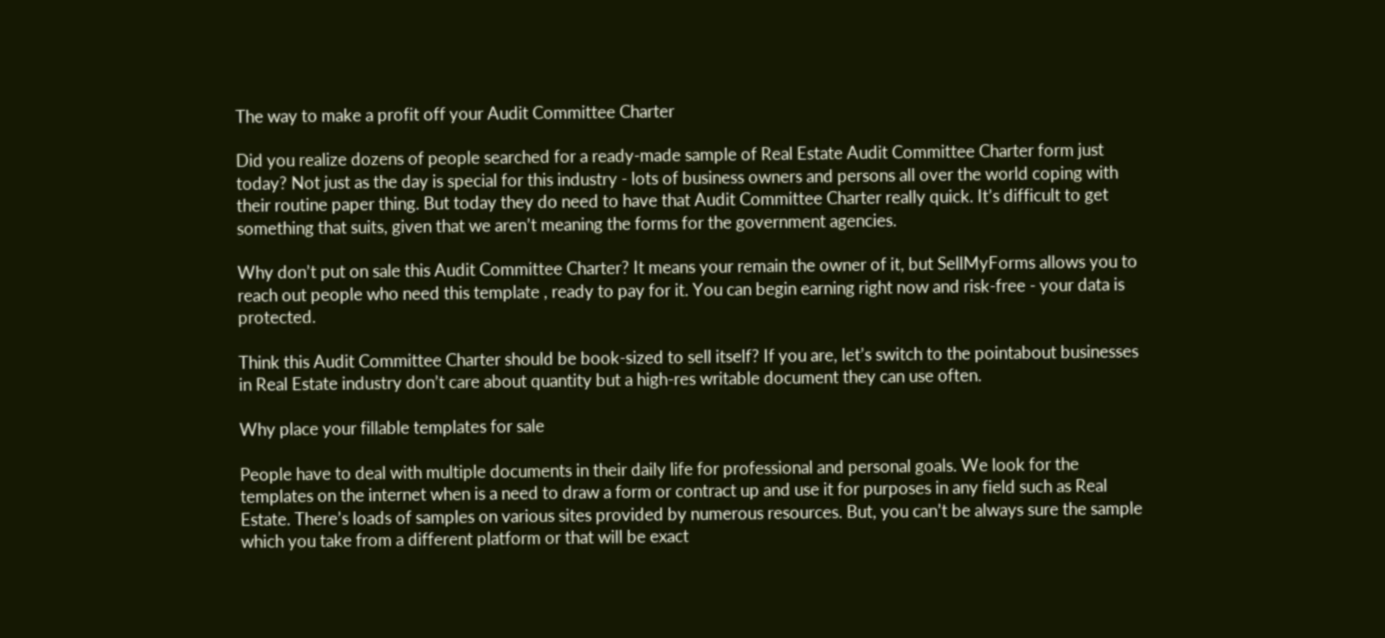The way to make a profit off your Audit Committee Charter

Did you realize dozens of people searched for a ready-made sample of Real Estate Audit Committee Charter form just today? Not just as the day is special for this industry - lots of business owners and persons all over the world coping with their routine paper thing. But today they do need to have that Audit Committee Charter really quick. It’s difficult to get something that suits, given that we aren’t meaning the forms for the government agencies.

Why don’t put on sale this Audit Committee Charter? It means your remain the owner of it, but SellMyForms allows you to reach out people who need this template , ready to pay for it. You can begin earning right now and risk-free - your data is protected.

Think this Audit Committee Charter should be book-sized to sell itself? If you are, let’s switch to the pointabout businesses in Real Estate industry don’t care about quantity but a high-res writable document they can use often.

Why place your fillable templates for sale

People have to deal with multiple documents in their daily life for professional and personal goals. We look for the templates on the internet when is a need to draw a form or contract up and use it for purposes in any field such as Real Estate. There’s loads of samples on various sites provided by numerous resources. But, you can’t be always sure the sample which you take from a different platform or that will be exact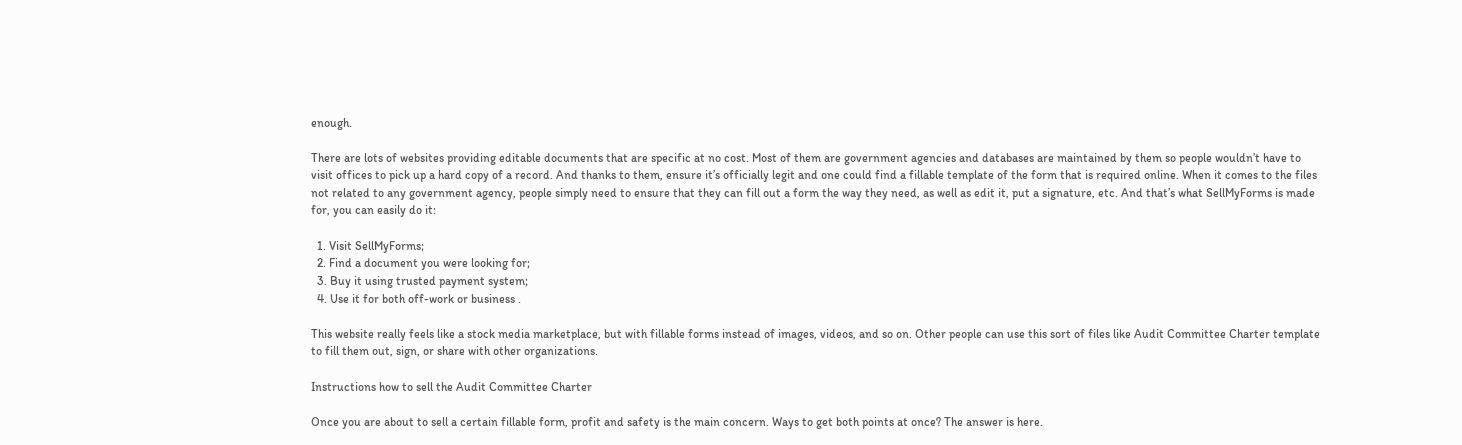enough.

There are lots of websites providing editable documents that are specific at no cost. Most of them are government agencies and databases are maintained by them so people wouldn’t have to visit offices to pick up a hard copy of a record. And thanks to them, ensure it’s officially legit and one could find a fillable template of the form that is required online. When it comes to the files not related to any government agency, people simply need to ensure that they can fill out a form the way they need, as well as edit it, put a signature, etc. And that’s what SellMyForms is made for, you can easily do it:

  1. Visit SellMyForms;
  2. Find a document you were looking for;
  3. Buy it using trusted payment system;
  4. Use it for both off-work or business .

This website really feels like a stock media marketplace, but with fillable forms instead of images, videos, and so on. Other people can use this sort of files like Audit Committee Charter template to fill them out, sign, or share with other organizations.

Instructions how to sell the Audit Committee Charter

Once you are about to sell a certain fillable form, profit and safety is the main concern. Ways to get both points at once? The answer is here.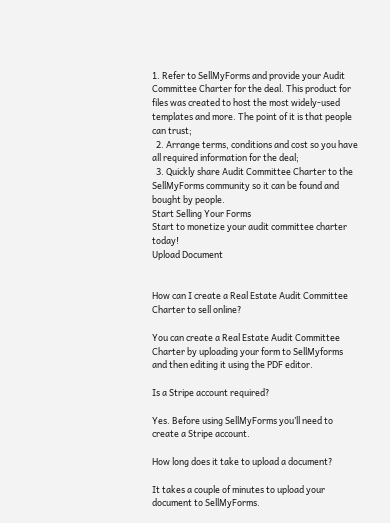1. Refer to SellMyForms and provide your Audit Committee Charter for the deal. This product for files was created to host the most widely-used templates and more. The point of it is that people can trust;
  2. Arrange terms, conditions and cost so you have all required information for the deal;
  3. Quickly share Audit Committee Charter to the SellMyForms community so it can be found and bought by people.
Start Selling Your Forms
Start to monetize your audit committee charter today!
Upload Document


How can I create a Real Estate Audit Committee Charter to sell online?

You can create a Real Estate Audit Committee Charter by uploading your form to SellMyforms and then editing it using the PDF editor.

Is a Stripe account required?

Yes. Before using SellMyForms you’ll need to create a Stripe account.

How long does it take to upload a document?

It takes a couple of minutes to upload your document to SellMyForms.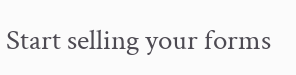Start selling your forms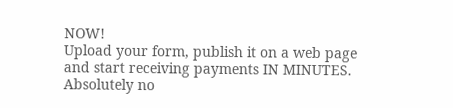NOW!
Upload your form, publish it on a web page and start receiving payments IN MINUTES. Absolutely no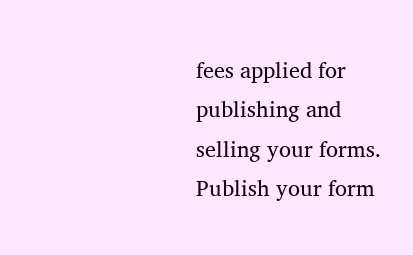fees applied for publishing and selling your forms.
Publish your form